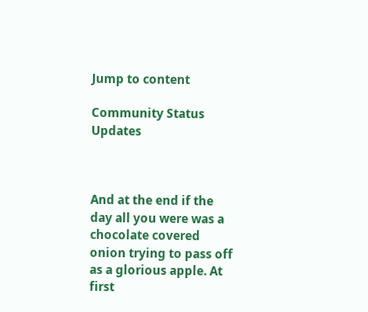Jump to content

Community Status Updates



And at the end if the day all you were was a chocolate covered onion trying to pass off as a glorious apple. At first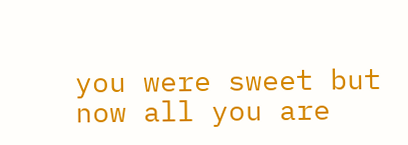you were sweet but now all you are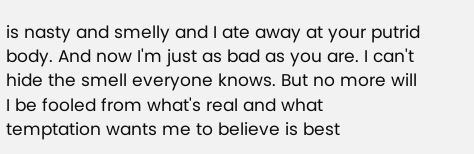is nasty and smelly and I ate away at your putrid body. And now I'm just as bad as you are. I can't hide the smell everyone knows. But no more will I be fooled from what's real and what temptation wants me to believe is best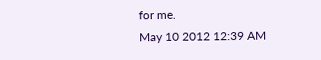for me.
May 10 2012 12:39 AM